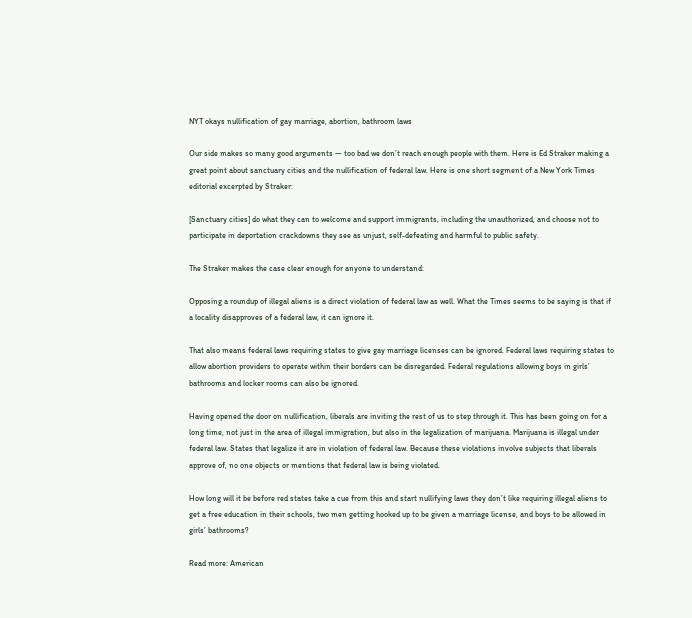NYT okays nullification of gay marriage, abortion, bathroom laws

Our side makes so many good arguments — too bad we don’t reach enough people with them. Here is Ed Straker making a great point about sanctuary cities and the nullification of federal law. Here is one short segment of a New York Times editorial excerpted by Straker:

[Sanctuary cities] do what they can to welcome and support immigrants, including the unauthorized, and choose not to participate in deportation crackdowns they see as unjust, self-defeating and harmful to public safety.

The Straker makes the case clear enough for anyone to understand:

Opposing a roundup of illegal aliens is a direct violation of federal law as well. What the Times seems to be saying is that if a locality disapproves of a federal law, it can ignore it.

That also means federal laws requiring states to give gay marriage licenses can be ignored. Federal laws requiring states to allow abortion providers to operate within their borders can be disregarded. Federal regulations allowing boys in girls’ bathrooms and locker rooms can also be ignored.

Having opened the door on nullification, liberals are inviting the rest of us to step through it. This has been going on for a long time, not just in the area of illegal immigration, but also in the legalization of marijuana. Marijuana is illegal under federal law. States that legalize it are in violation of federal law. Because these violations involve subjects that liberals approve of, no one objects or mentions that federal law is being violated.

How long will it be before red states take a cue from this and start nullifying laws they don’t like requiring illegal aliens to get a free education in their schools, two men getting hooked up to be given a marriage license, and boys to be allowed in girls’ bathrooms?

Read more: American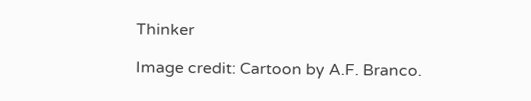Thinker

Image credit: Cartoon by A.F. Branco.